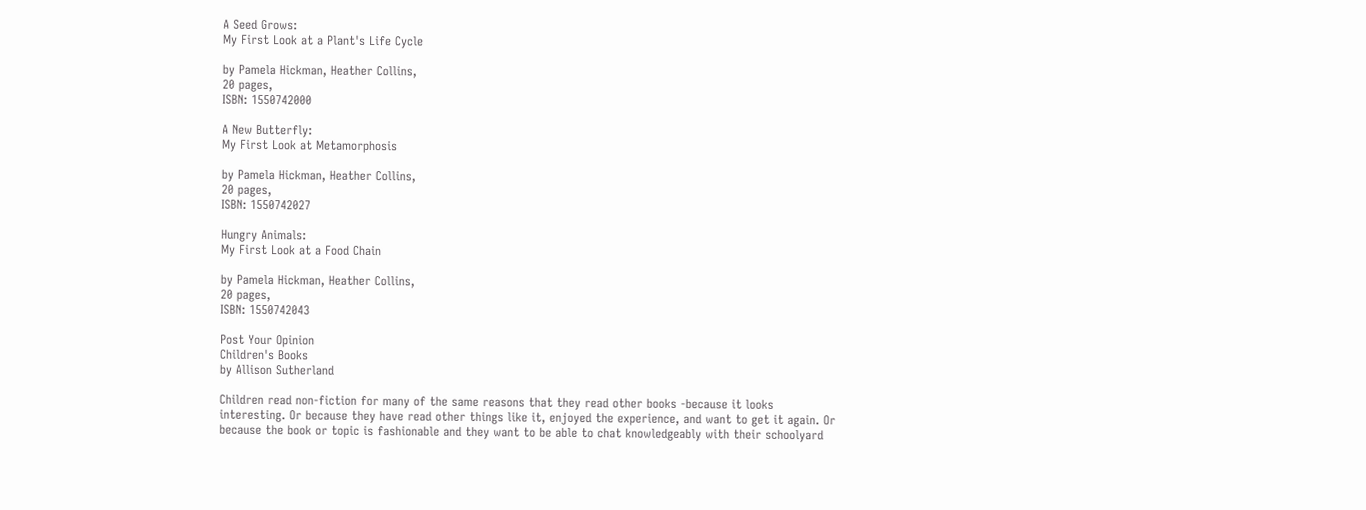A Seed Grows:
My First Look at a Plant's Life Cycle

by Pamela Hickman, Heather Collins,
20 pages,
ISBN: 1550742000

A New Butterfly:
My First Look at Metamorphosis

by Pamela Hickman, Heather Collins,
20 pages,
ISBN: 1550742027

Hungry Animals:
My First Look at a Food Chain

by Pamela Hickman, Heather Collins,
20 pages,
ISBN: 1550742043

Post Your Opinion
Children's Books
by Allison Sutherland

Children read non-fiction for many of the same reasons that they read other books -because it looks interesting. Or because they have read other things like it, enjoyed the experience, and want to get it again. Or because the book or topic is fashionable and they want to be able to chat knowledgeably with their schoolyard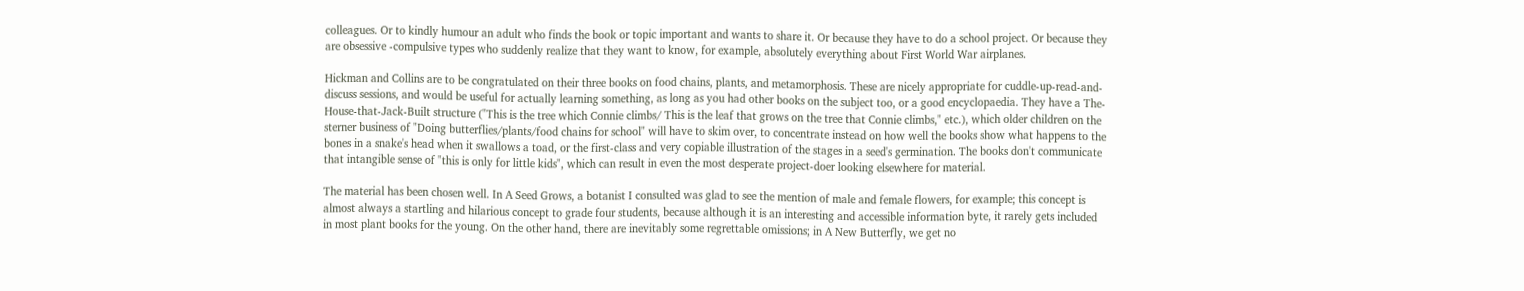colleagues. Or to kindly humour an adult who finds the book or topic important and wants to share it. Or because they have to do a school project. Or because they are obsessive -compulsive types who suddenly realize that they want to know, for example, absolutely everything about First World War airplanes.

Hickman and Collins are to be congratulated on their three books on food chains, plants, and metamorphosis. These are nicely appropriate for cuddle-up-read-and-discuss sessions, and would be useful for actually learning something, as long as you had other books on the subject too, or a good encyclopaedia. They have a The-House-that-Jack-Built structure ("This is the tree which Connie climbs/ This is the leaf that grows on the tree that Connie climbs," etc.), which older children on the sterner business of "Doing butterflies/plants/food chains for school" will have to skim over, to concentrate instead on how well the books show what happens to the bones in a snake's head when it swallows a toad, or the first-class and very copiable illustration of the stages in a seed's germination. The books don't communicate that intangible sense of "this is only for little kids", which can result in even the most desperate project-doer looking elsewhere for material.

The material has been chosen well. In A Seed Grows, a botanist I consulted was glad to see the mention of male and female flowers, for example; this concept is almost always a startling and hilarious concept to grade four students, because although it is an interesting and accessible information byte, it rarely gets included in most plant books for the young. On the other hand, there are inevitably some regrettable omissions; in A New Butterfly, we get no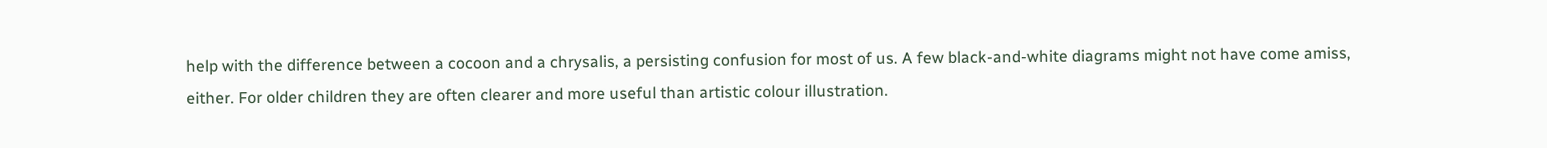help with the difference between a cocoon and a chrysalis, a persisting confusion for most of us. A few black-and-white diagrams might not have come amiss, either. For older children they are often clearer and more useful than artistic colour illustration.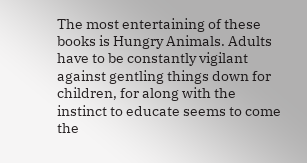The most entertaining of these books is Hungry Animals. Adults have to be constantly vigilant against gentling things down for children, for along with the instinct to educate seems to come the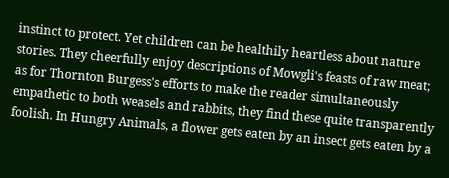instinct to protect. Yet children can be healthily heartless about nature stories. They cheerfully enjoy descriptions of Mowgli's feasts of raw meat; as for Thornton Burgess's efforts to make the reader simultaneously empathetic to both weasels and rabbits, they find these quite transparently foolish. In Hungry Animals, a flower gets eaten by an insect gets eaten by a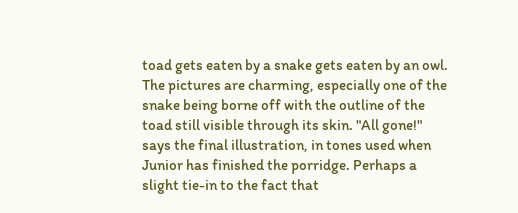toad gets eaten by a snake gets eaten by an owl. The pictures are charming, especially one of the snake being borne off with the outline of the toad still visible through its skin. "All gone!" says the final illustration, in tones used when Junior has finished the porridge. Perhaps a slight tie-in to the fact that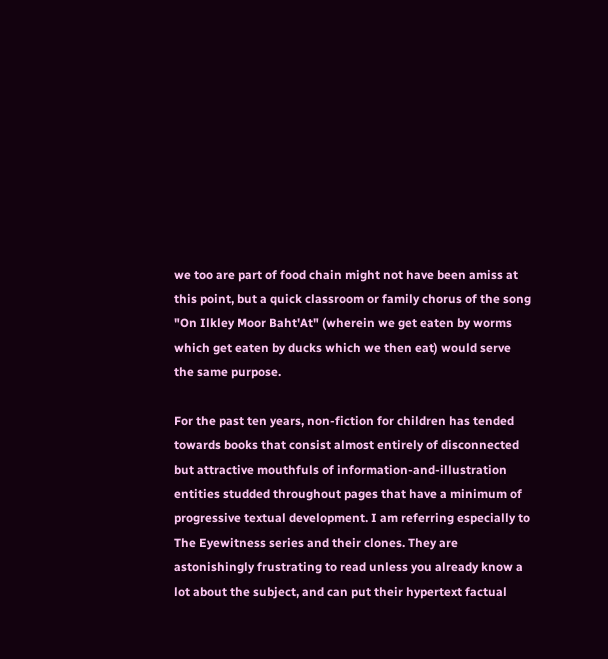we too are part of food chain might not have been amiss at this point, but a quick classroom or family chorus of the song "On Ilkley Moor Baht'At" (wherein we get eaten by worms which get eaten by ducks which we then eat) would serve the same purpose.

For the past ten years, non-fiction for children has tended towards books that consist almost entirely of disconnected but attractive mouthfuls of information-and-illustration entities studded throughout pages that have a minimum of progressive textual development. I am referring especially to The Eyewitness series and their clones. They are astonishingly frustrating to read unless you already know a lot about the subject, and can put their hypertext factual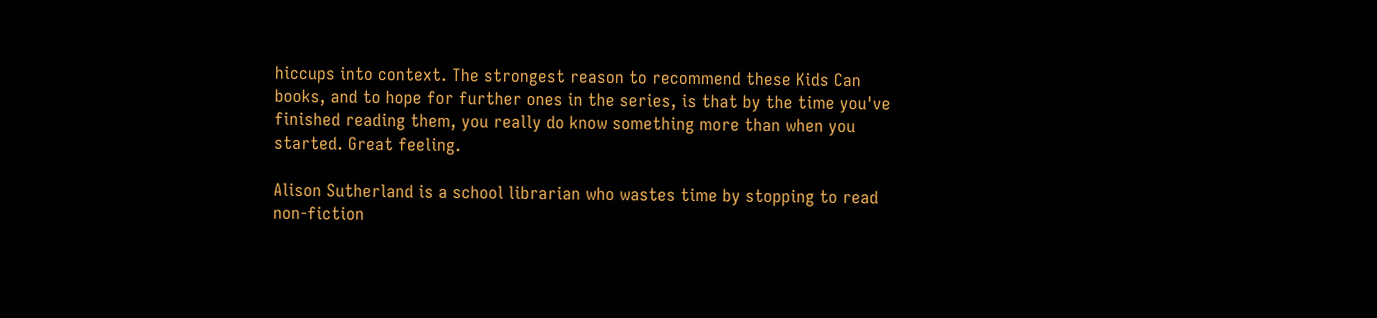hiccups into context. The strongest reason to recommend these Kids Can books, and to hope for further ones in the series, is that by the time you've finished reading them, you really do know something more than when you started. Great feeling.

Alison Sutherland is a school librarian who wastes time by stopping to read non-fiction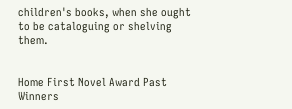children's books, when she ought to be cataloguing or shelving them.


Home First Novel Award Past Winners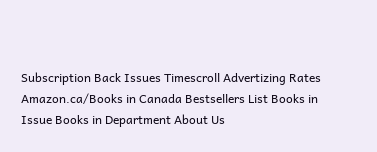Subscription Back Issues Timescroll Advertizing Rates
Amazon.ca/Books in Canada Bestsellers List Books in Issue Books in Department About Us